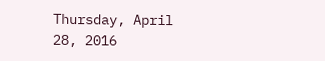Thursday, April 28, 2016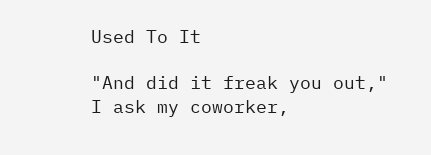Used To It

"And did it freak you out," I ask my coworker,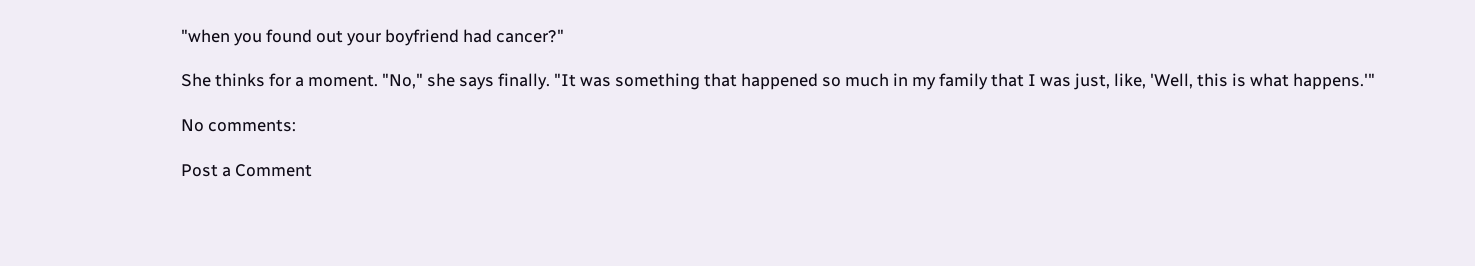"when you found out your boyfriend had cancer?"

She thinks for a moment. "No," she says finally. "It was something that happened so much in my family that I was just, like, 'Well, this is what happens.'"

No comments:

Post a Comment